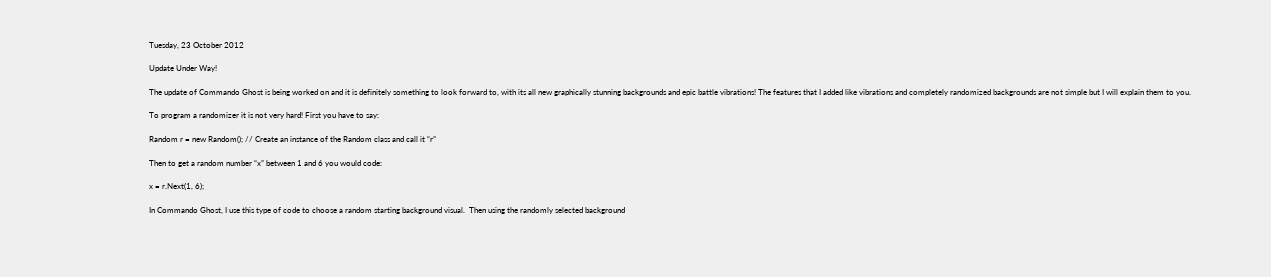Tuesday, 23 October 2012

Update Under Way!

The update of Commando Ghost is being worked on and it is definitely something to look forward to, with its all new graphically stunning backgrounds and epic battle vibrations! The features that I added like vibrations and completely randomized backgrounds are not simple but I will explain them to you.

To program a randomizer it is not very hard! First you have to say:

Random r = new Random(); // Create an instance of the Random class and call it “r”

Then to get a random number “x” between 1 and 6 you would code:

x = r.Next(1, 6);

In Commando Ghost, I use this type of code to choose a random starting background visual.  Then using the randomly selected background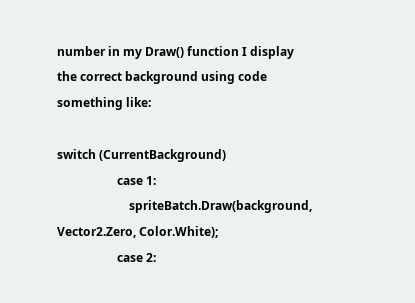number in my Draw() function I display the correct background using code something like:

switch (CurrentBackground)
                    case 1:
                        spriteBatch.Draw(background, Vector2.Zero, Color.White);
                    case 2: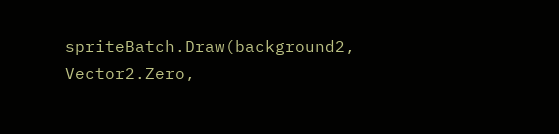spriteBatch.Draw(background2, Vector2.Zero,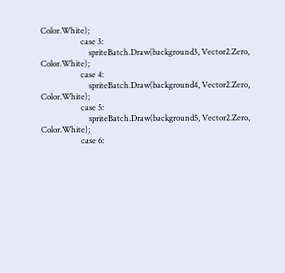Color.White);
                    case 3:
                        spriteBatch.Draw(background3, Vector2.Zero, Color.White);
                    case 4:
                        spriteBatch.Draw(background4, Vector2.Zero, Color.White);
                    case 5:
                        spriteBatch.Draw(background5, Vector2.Zero, Color.White);
                    case 6: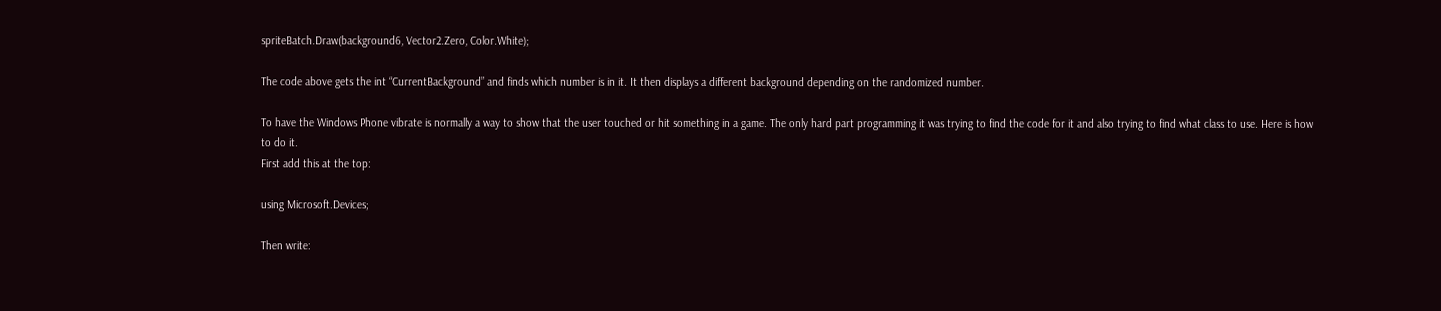spriteBatch.Draw(background6, Vector2.Zero, Color.White);

The code above gets the int “CurrentBackground” and finds which number is in it. It then displays a different background depending on the randomized number.

To have the Windows Phone vibrate is normally a way to show that the user touched or hit something in a game. The only hard part programming it was trying to find the code for it and also trying to find what class to use. Here is how to do it.
First add this at the top:

using Microsoft.Devices;

Then write: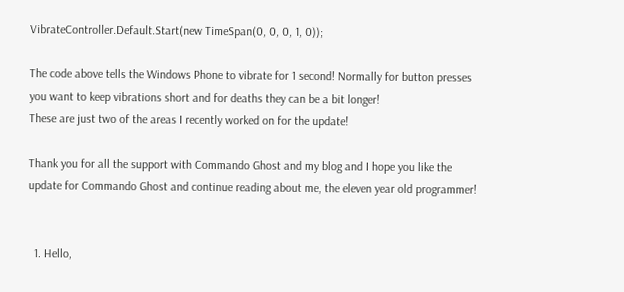VibrateController.Default.Start(new TimeSpan(0, 0, 0, 1, 0));

The code above tells the Windows Phone to vibrate for 1 second! Normally for button presses you want to keep vibrations short and for deaths they can be a bit longer!
These are just two of the areas I recently worked on for the update!

Thank you for all the support with Commando Ghost and my blog and I hope you like the update for Commando Ghost and continue reading about me, the eleven year old programmer!


  1. Hello,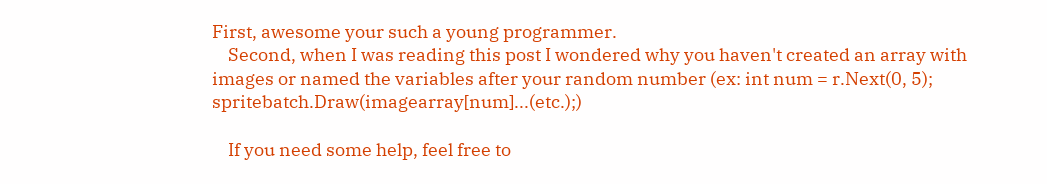First, awesome your such a young programmer.
    Second, when I was reading this post I wondered why you haven't created an array with images or named the variables after your random number (ex: int num = r.Next(0, 5); spritebatch.Draw(imagearray[num]...(etc.);)

    If you need some help, feel free to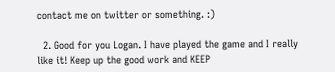contact me on twitter or something. :)

  2. Good for you Logan. I have played the game and I really like it! Keep up the good work and KEEP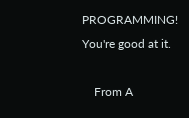PROGRAMMING! You're good at it.

    From A